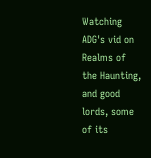Watching ADG's vid on Realms of the Haunting, and good lords, some of its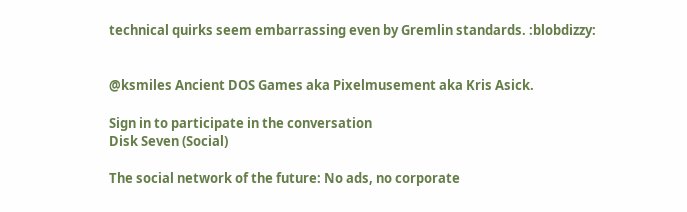technical quirks seem embarrassing even by Gremlin standards. :blobdizzy:


@ksmiles Ancient DOS Games aka Pixelmusement aka Kris Asick.

Sign in to participate in the conversation
Disk Seven (Social)

The social network of the future: No ads, no corporate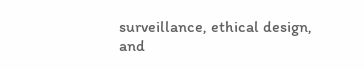surveillance, ethical design, and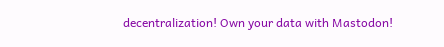decentralization! Own your data with Mastodon!